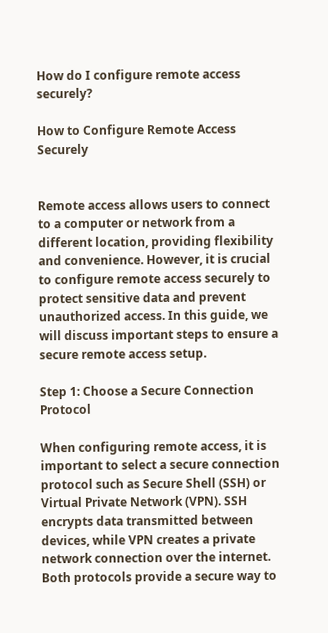How do I configure remote access securely?

How to Configure Remote Access Securely


Remote access allows users to connect to a computer or network from a different location, providing flexibility and convenience. However, it is crucial to configure remote access securely to protect sensitive data and prevent unauthorized access. In this guide, we will discuss important steps to ensure a secure remote access setup.

Step 1: Choose a Secure Connection Protocol

When configuring remote access, it is important to select a secure connection protocol such as Secure Shell (SSH) or Virtual Private Network (VPN). SSH encrypts data transmitted between devices, while VPN creates a private network connection over the internet. Both protocols provide a secure way to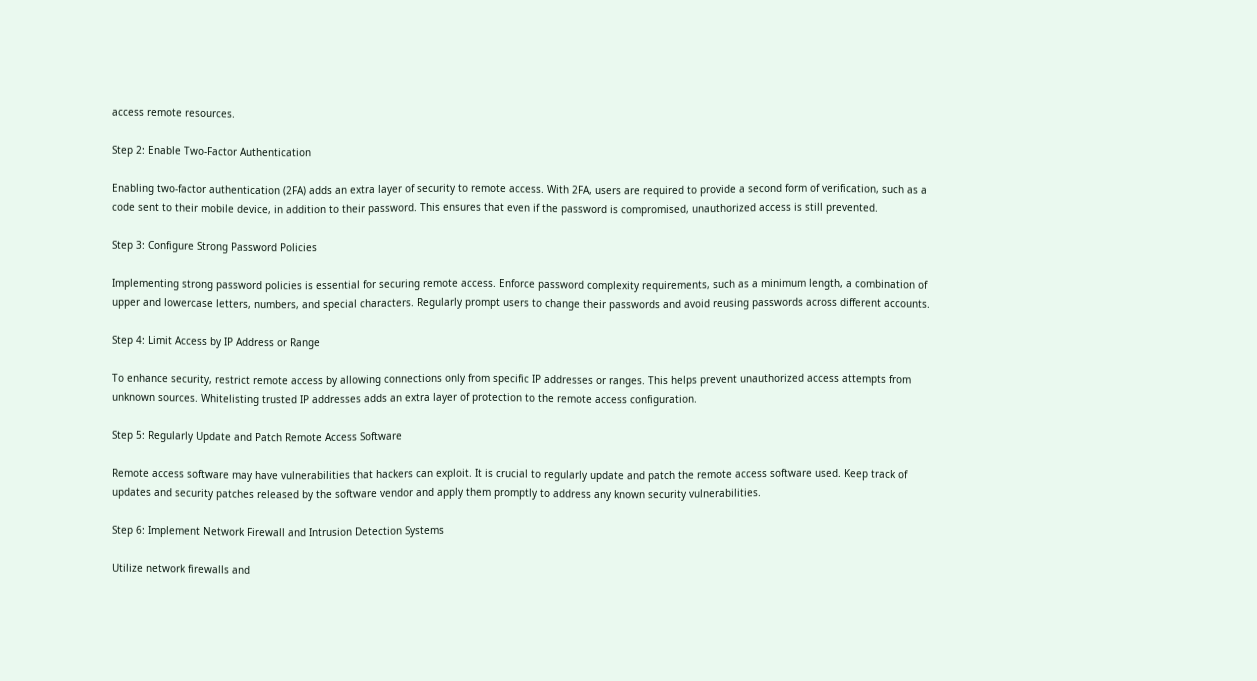access remote resources.

Step 2: Enable Two-Factor Authentication

Enabling two-factor authentication (2FA) adds an extra layer of security to remote access. With 2FA, users are required to provide a second form of verification, such as a code sent to their mobile device, in addition to their password. This ensures that even if the password is compromised, unauthorized access is still prevented.

Step 3: Configure Strong Password Policies

Implementing strong password policies is essential for securing remote access. Enforce password complexity requirements, such as a minimum length, a combination of upper and lowercase letters, numbers, and special characters. Regularly prompt users to change their passwords and avoid reusing passwords across different accounts.

Step 4: Limit Access by IP Address or Range

To enhance security, restrict remote access by allowing connections only from specific IP addresses or ranges. This helps prevent unauthorized access attempts from unknown sources. Whitelisting trusted IP addresses adds an extra layer of protection to the remote access configuration.

Step 5: Regularly Update and Patch Remote Access Software

Remote access software may have vulnerabilities that hackers can exploit. It is crucial to regularly update and patch the remote access software used. Keep track of updates and security patches released by the software vendor and apply them promptly to address any known security vulnerabilities.

Step 6: Implement Network Firewall and Intrusion Detection Systems

Utilize network firewalls and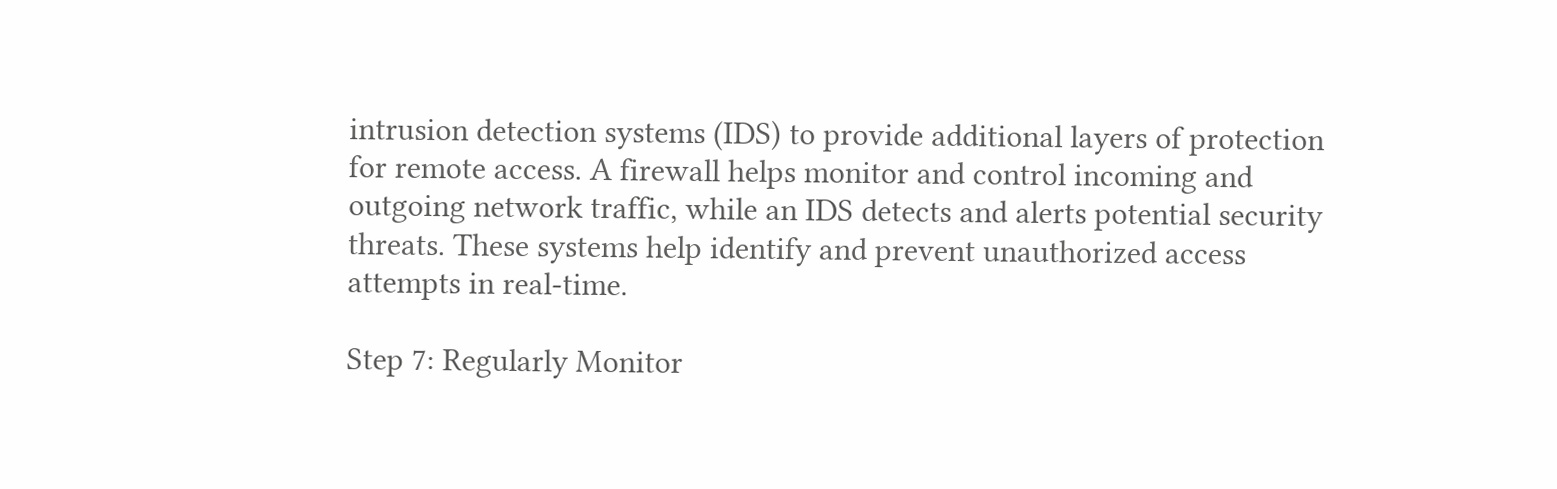intrusion detection systems (IDS) to provide additional layers of protection for remote access. A firewall helps monitor and control incoming and outgoing network traffic, while an IDS detects and alerts potential security threats. These systems help identify and prevent unauthorized access attempts in real-time.

Step 7: Regularly Monitor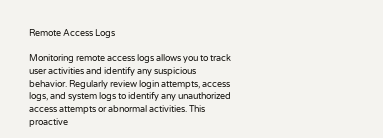Remote Access Logs

Monitoring remote access logs allows you to track user activities and identify any suspicious behavior. Regularly review login attempts, access logs, and system logs to identify any unauthorized access attempts or abnormal activities. This proactive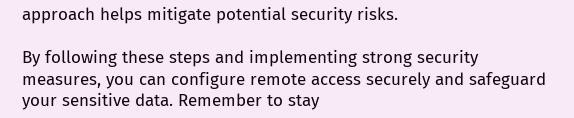approach helps mitigate potential security risks.

By following these steps and implementing strong security measures, you can configure remote access securely and safeguard your sensitive data. Remember to stay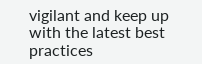vigilant and keep up with the latest best practices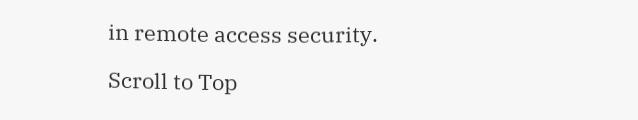in remote access security.

Scroll to Top